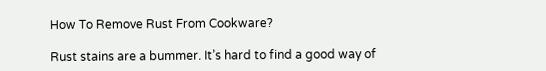How To Remove Rust From Cookware?

Rust stains are a bummer. It’s hard to find a good way of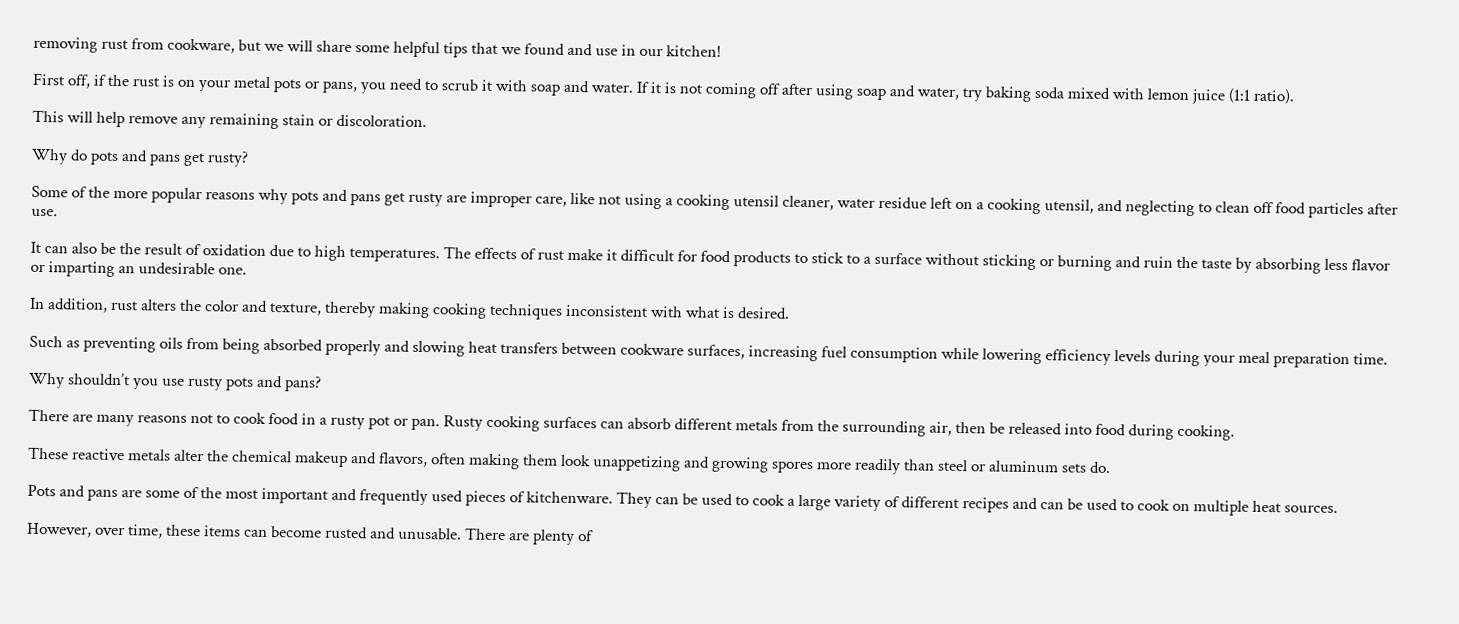removing rust from cookware, but we will share some helpful tips that we found and use in our kitchen!

First off, if the rust is on your metal pots or pans, you need to scrub it with soap and water. If it is not coming off after using soap and water, try baking soda mixed with lemon juice (1:1 ratio).

This will help remove any remaining stain or discoloration.

Why do pots and pans get rusty?

Some of the more popular reasons why pots and pans get rusty are improper care, like not using a cooking utensil cleaner, water residue left on a cooking utensil, and neglecting to clean off food particles after use.

It can also be the result of oxidation due to high temperatures. The effects of rust make it difficult for food products to stick to a surface without sticking or burning and ruin the taste by absorbing less flavor or imparting an undesirable one.

In addition, rust alters the color and texture, thereby making cooking techniques inconsistent with what is desired.

Such as preventing oils from being absorbed properly and slowing heat transfers between cookware surfaces, increasing fuel consumption while lowering efficiency levels during your meal preparation time.

Why shouldn’t you use rusty pots and pans?

There are many reasons not to cook food in a rusty pot or pan. Rusty cooking surfaces can absorb different metals from the surrounding air, then be released into food during cooking.

These reactive metals alter the chemical makeup and flavors, often making them look unappetizing and growing spores more readily than steel or aluminum sets do.

Pots and pans are some of the most important and frequently used pieces of kitchenware. They can be used to cook a large variety of different recipes and can be used to cook on multiple heat sources.

However, over time, these items can become rusted and unusable. There are plenty of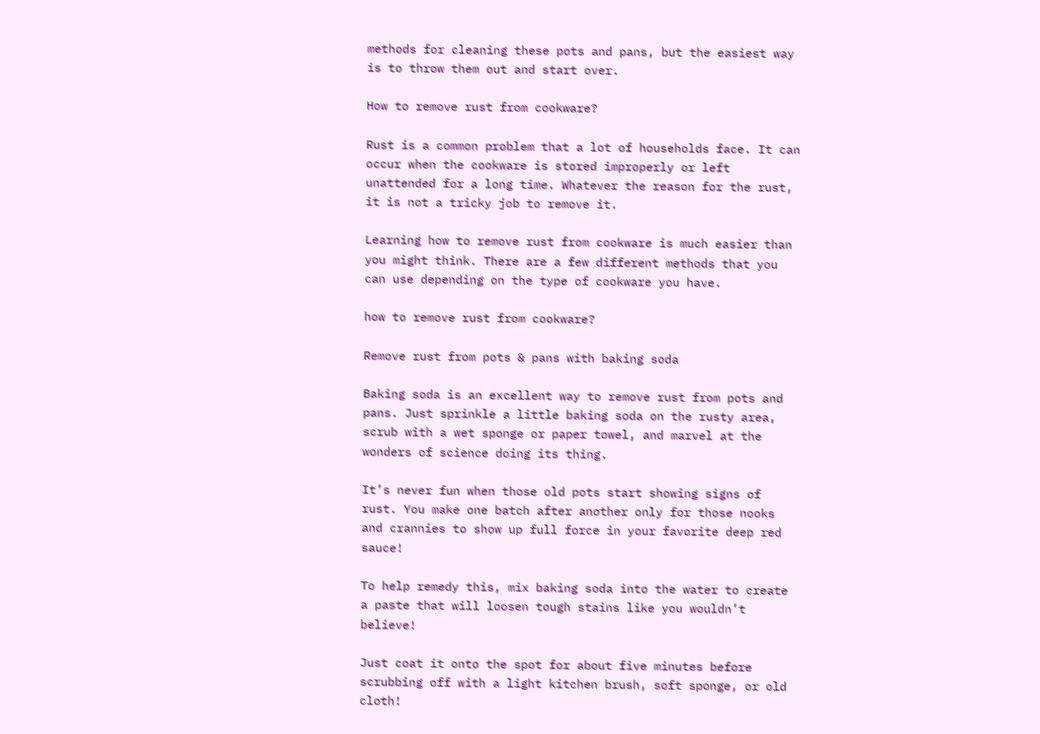methods for cleaning these pots and pans, but the easiest way is to throw them out and start over.

How to remove rust from cookware?

Rust is a common problem that a lot of households face. It can occur when the cookware is stored improperly or left unattended for a long time. Whatever the reason for the rust, it is not a tricky job to remove it.

Learning how to remove rust from cookware is much easier than you might think. There are a few different methods that you can use depending on the type of cookware you have.

how to remove rust from cookware?

Remove rust from pots & pans with baking soda

Baking soda is an excellent way to remove rust from pots and pans. Just sprinkle a little baking soda on the rusty area, scrub with a wet sponge or paper towel, and marvel at the wonders of science doing its thing.

It’s never fun when those old pots start showing signs of rust. You make one batch after another only for those nooks and crannies to show up full force in your favorite deep red sauce!

To help remedy this, mix baking soda into the water to create a paste that will loosen tough stains like you wouldn’t believe!

Just coat it onto the spot for about five minutes before scrubbing off with a light kitchen brush, soft sponge, or old cloth!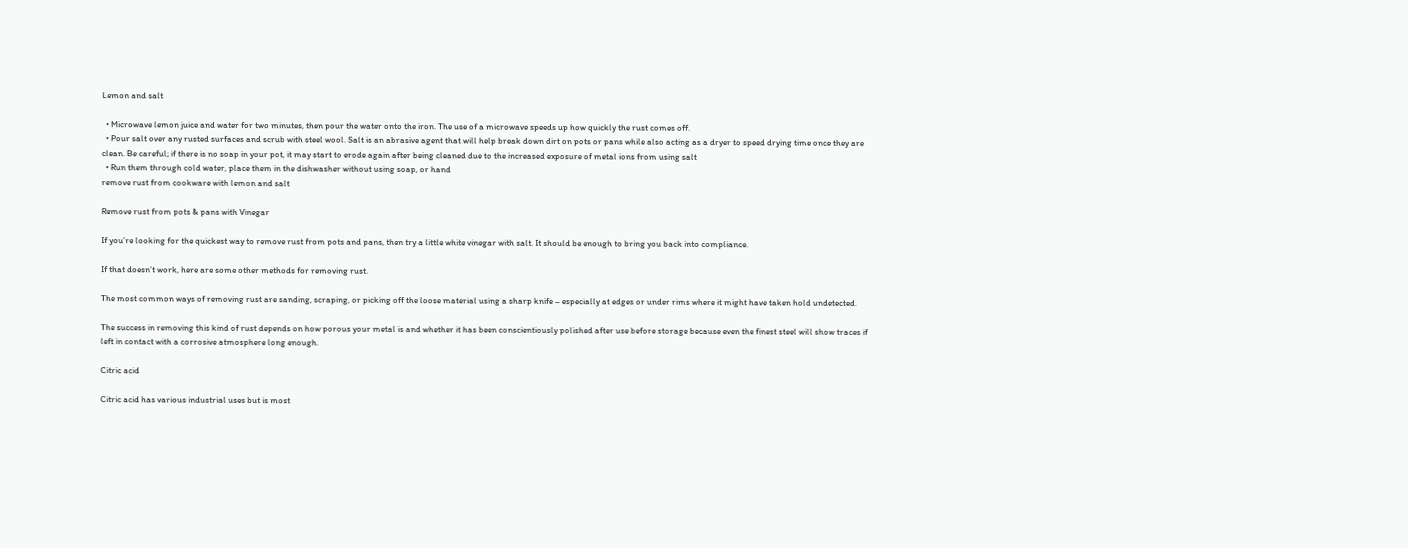Lemon and salt

  • Microwave lemon juice and water for two minutes, then pour the water onto the iron. The use of a microwave speeds up how quickly the rust comes off.
  • Pour salt over any rusted surfaces and scrub with steel wool. Salt is an abrasive agent that will help break down dirt on pots or pans while also acting as a dryer to speed drying time once they are clean. Be careful; if there is no soap in your pot, it may start to erode again after being cleaned due to the increased exposure of metal ions from using salt
  • Run them through cold water, place them in the dishwasher without using soap, or hand
remove rust from cookware with lemon and salt

Remove rust from pots & pans with Vinegar

If you’re looking for the quickest way to remove rust from pots and pans, then try a little white vinegar with salt. It should be enough to bring you back into compliance.

If that doesn’t work, here are some other methods for removing rust.

The most common ways of removing rust are sanding, scraping, or picking off the loose material using a sharp knife – especially at edges or under rims where it might have taken hold undetected.

The success in removing this kind of rust depends on how porous your metal is and whether it has been conscientiously polished after use before storage because even the finest steel will show traces if left in contact with a corrosive atmosphere long enough.

Citric acid

Citric acid has various industrial uses but is most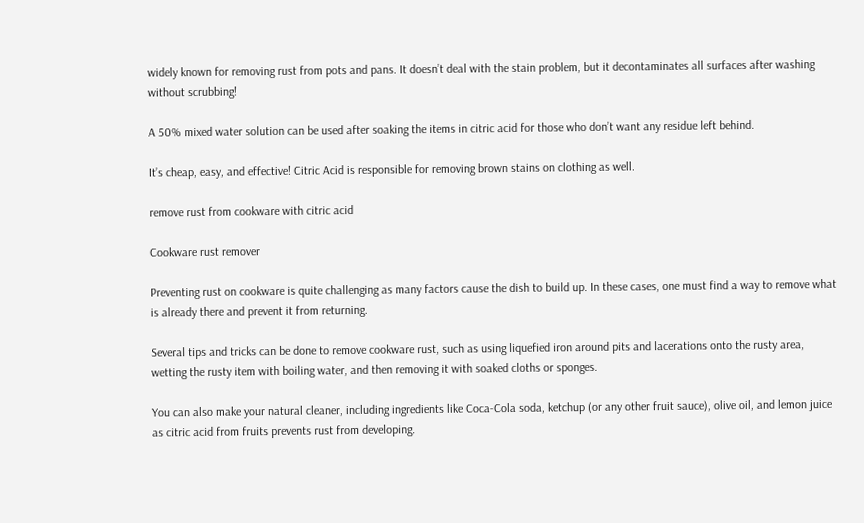widely known for removing rust from pots and pans. It doesn’t deal with the stain problem, but it decontaminates all surfaces after washing without scrubbing!

A 50% mixed water solution can be used after soaking the items in citric acid for those who don’t want any residue left behind.

It’s cheap, easy, and effective! Citric Acid is responsible for removing brown stains on clothing as well.

remove rust from cookware with citric acid

Cookware rust remover

Preventing rust on cookware is quite challenging as many factors cause the dish to build up. In these cases, one must find a way to remove what is already there and prevent it from returning.

Several tips and tricks can be done to remove cookware rust, such as using liquefied iron around pits and lacerations onto the rusty area, wetting the rusty item with boiling water, and then removing it with soaked cloths or sponges.

You can also make your natural cleaner, including ingredients like Coca-Cola soda, ketchup (or any other fruit sauce), olive oil, and lemon juice as citric acid from fruits prevents rust from developing.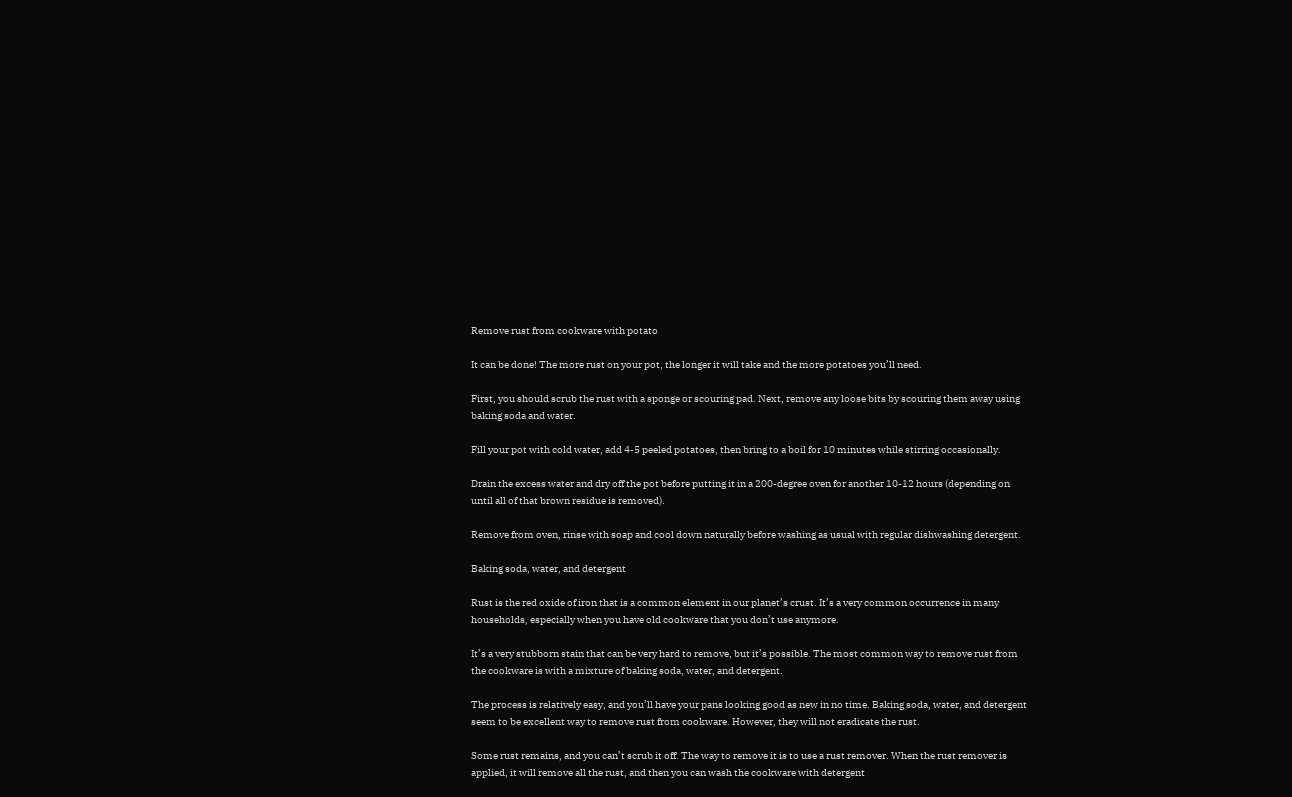Remove rust from cookware with potato

It can be done! The more rust on your pot, the longer it will take and the more potatoes you’ll need.

First, you should scrub the rust with a sponge or scouring pad. Next, remove any loose bits by scouring them away using baking soda and water.

Fill your pot with cold water, add 4-5 peeled potatoes, then bring to a boil for 10 minutes while stirring occasionally.

Drain the excess water and dry off the pot before putting it in a 200-degree oven for another 10-12 hours (depending on until all of that brown residue is removed).

Remove from oven, rinse with soap and cool down naturally before washing as usual with regular dishwashing detergent.

Baking soda, water, and detergent

Rust is the red oxide of iron that is a common element in our planet’s crust. It’s a very common occurrence in many households, especially when you have old cookware that you don’t use anymore.

It’s a very stubborn stain that can be very hard to remove, but it’s possible. The most common way to remove rust from the cookware is with a mixture of baking soda, water, and detergent.

The process is relatively easy, and you’ll have your pans looking good as new in no time. Baking soda, water, and detergent seem to be excellent way to remove rust from cookware. However, they will not eradicate the rust.

Some rust remains, and you can’t scrub it off. The way to remove it is to use a rust remover. When the rust remover is applied, it will remove all the rust, and then you can wash the cookware with detergent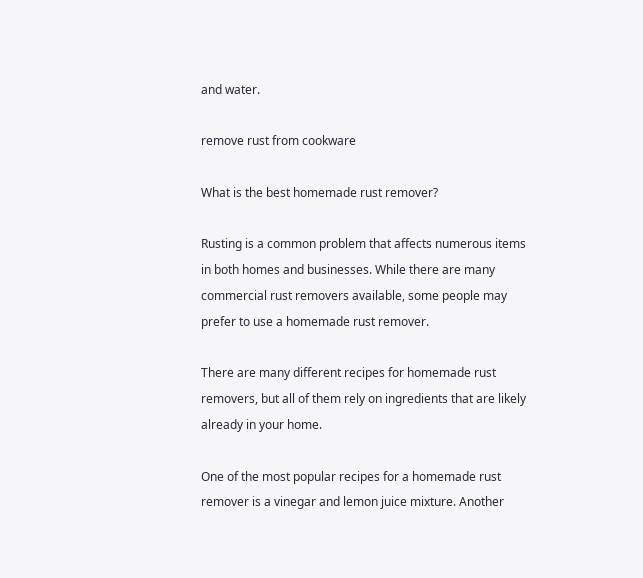and water.

remove rust from cookware

What is the best homemade rust remover?

Rusting is a common problem that affects numerous items in both homes and businesses. While there are many commercial rust removers available, some people may prefer to use a homemade rust remover.

There are many different recipes for homemade rust removers, but all of them rely on ingredients that are likely already in your home.

One of the most popular recipes for a homemade rust remover is a vinegar and lemon juice mixture. Another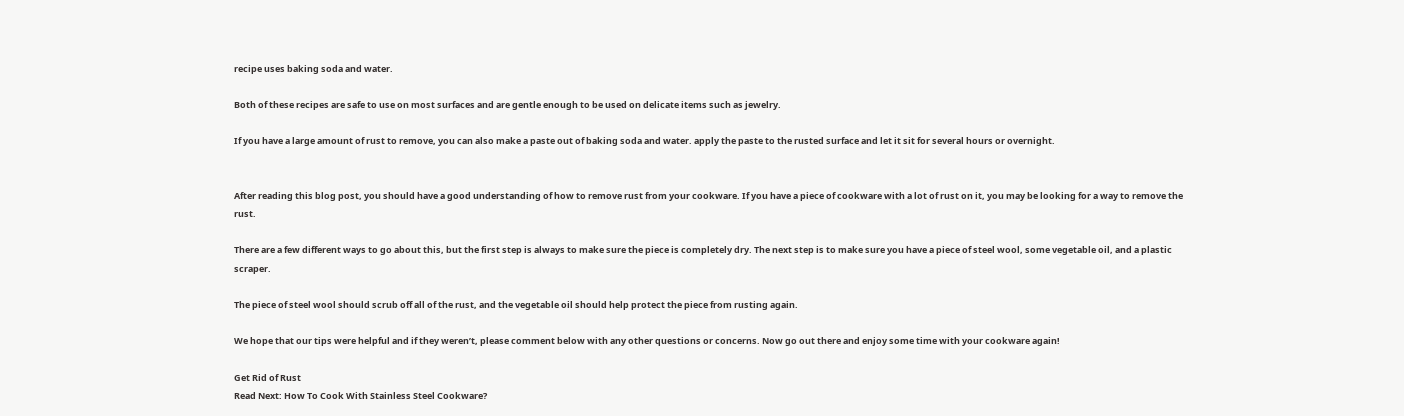recipe uses baking soda and water.

Both of these recipes are safe to use on most surfaces and are gentle enough to be used on delicate items such as jewelry.

If you have a large amount of rust to remove, you can also make a paste out of baking soda and water. apply the paste to the rusted surface and let it sit for several hours or overnight.


After reading this blog post, you should have a good understanding of how to remove rust from your cookware. If you have a piece of cookware with a lot of rust on it, you may be looking for a way to remove the rust.

There are a few different ways to go about this, but the first step is always to make sure the piece is completely dry. The next step is to make sure you have a piece of steel wool, some vegetable oil, and a plastic scraper.

The piece of steel wool should scrub off all of the rust, and the vegetable oil should help protect the piece from rusting again.

We hope that our tips were helpful and if they weren’t, please comment below with any other questions or concerns. Now go out there and enjoy some time with your cookware again!

Get Rid of Rust
Read Next: How To Cook With Stainless Steel Cookware?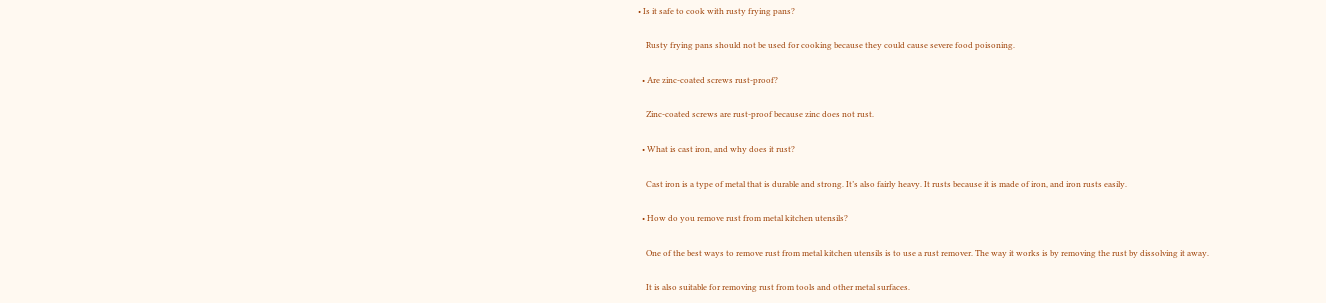• Is it safe to cook with rusty frying pans?

    Rusty frying pans should not be used for cooking because they could cause severe food poisoning.

  • Are zinc-coated screws rust-proof?

    Zinc-coated screws are rust-proof because zinc does not rust.

  • What is cast iron, and why does it rust?

    Cast iron is a type of metal that is durable and strong. It’s also fairly heavy. It rusts because it is made of iron, and iron rusts easily.

  • How do you remove rust from metal kitchen utensils?

    One of the best ways to remove rust from metal kitchen utensils is to use a rust remover. The way it works is by removing the rust by dissolving it away.

    It is also suitable for removing rust from tools and other metal surfaces.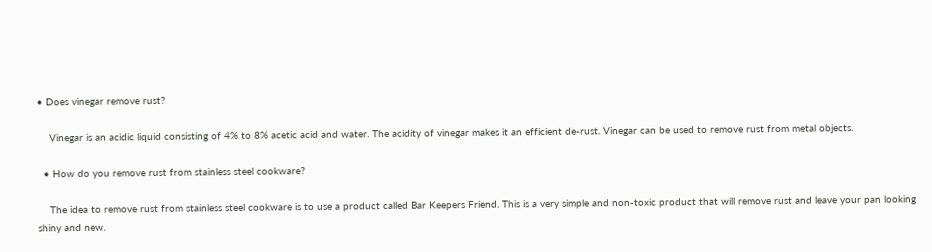• Does vinegar remove rust?

    Vinegar is an acidic liquid consisting of 4% to 8% acetic acid and water. The acidity of vinegar makes it an efficient de-rust. Vinegar can be used to remove rust from metal objects.

  • How do you remove rust from stainless steel cookware?

    The idea to remove rust from stainless steel cookware is to use a product called Bar Keepers Friend. This is a very simple and non-toxic product that will remove rust and leave your pan looking shiny and new.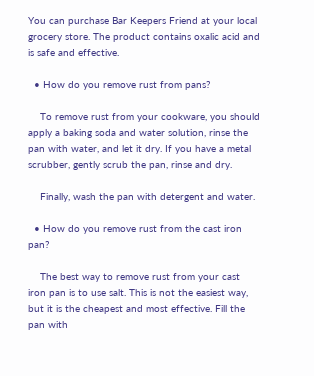You can purchase Bar Keepers Friend at your local grocery store. The product contains oxalic acid and is safe and effective.

  • How do you remove rust from pans?

    To remove rust from your cookware, you should apply a baking soda and water solution, rinse the pan with water, and let it dry. If you have a metal scrubber, gently scrub the pan, rinse and dry.

    Finally, wash the pan with detergent and water.

  • How do you remove rust from the cast iron pan?

    The best way to remove rust from your cast iron pan is to use salt. This is not the easiest way, but it is the cheapest and most effective. Fill the pan with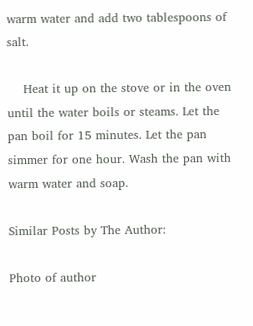warm water and add two tablespoons of salt.

    Heat it up on the stove or in the oven until the water boils or steams. Let the pan boil for 15 minutes. Let the pan simmer for one hour. Wash the pan with warm water and soap.

Similar Posts by The Author:

Photo of author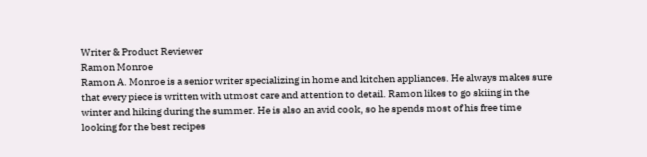Writer & Product Reviewer
Ramon Monroe
Ramon A. Monroe is a senior writer specializing in home and kitchen appliances. He always makes sure that every piece is written with utmost care and attention to detail. Ramon likes to go skiing in the winter and hiking during the summer. He is also an avid cook, so he spends most of his free time looking for the best recipes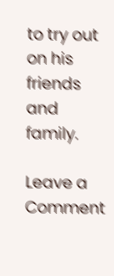to try out on his friends and family.

Leave a Comment